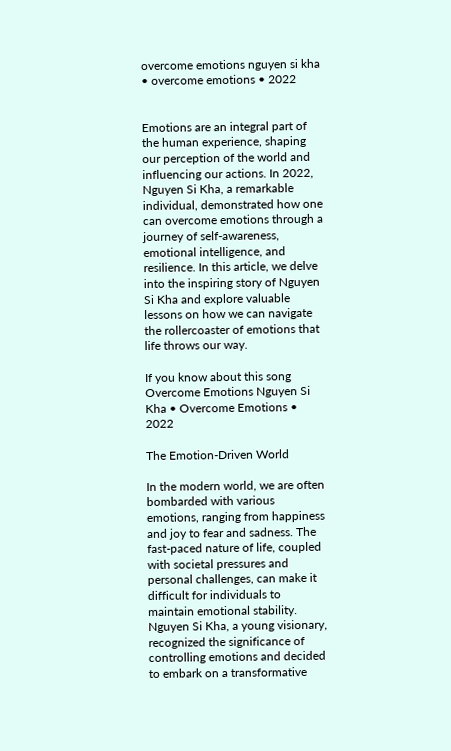overcome emotions nguyen si kha • overcome emotions • 2022


Emotions are an integral part of the human experience, shaping our perception of the world and influencing our actions. In 2022, Nguyen Si Kha, a remarkable individual, demonstrated how one can overcome emotions through a journey of self-awareness, emotional intelligence, and resilience. In this article, we delve into the inspiring story of Nguyen Si Kha and explore valuable lessons on how we can navigate the rollercoaster of emotions that life throws our way.

If you know about this song Overcome Emotions Nguyen Si Kha • Overcome Emotions • 2022

The Emotion-Driven World

In the modern world, we are often bombarded with various emotions, ranging from happiness and joy to fear and sadness. The fast-paced nature of life, coupled with societal pressures and personal challenges, can make it difficult for individuals to maintain emotional stability. Nguyen Si Kha, a young visionary, recognized the significance of controlling emotions and decided to embark on a transformative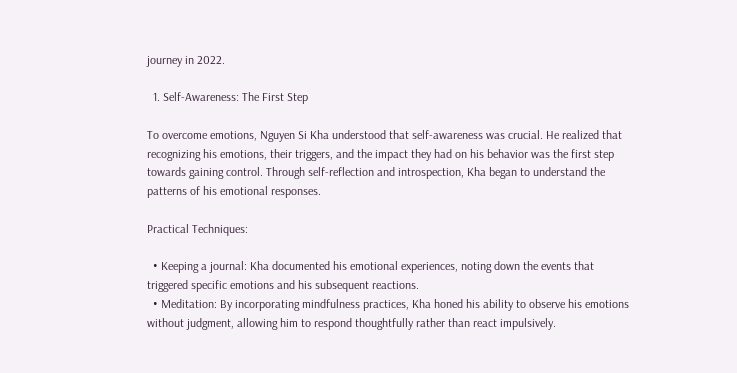journey in 2022.

  1. Self-Awareness: The First Step

To overcome emotions, Nguyen Si Kha understood that self-awareness was crucial. He realized that recognizing his emotions, their triggers, and the impact they had on his behavior was the first step towards gaining control. Through self-reflection and introspection, Kha began to understand the patterns of his emotional responses.

Practical Techniques:

  • Keeping a journal: Kha documented his emotional experiences, noting down the events that triggered specific emotions and his subsequent reactions.
  • Meditation: By incorporating mindfulness practices, Kha honed his ability to observe his emotions without judgment, allowing him to respond thoughtfully rather than react impulsively.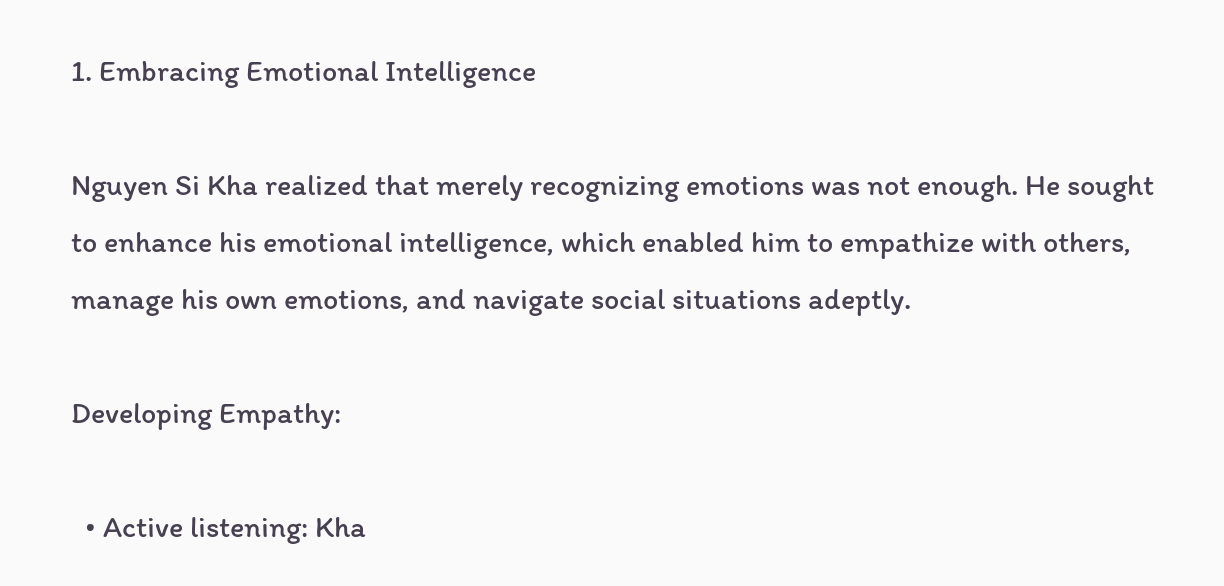1. Embracing Emotional Intelligence

Nguyen Si Kha realized that merely recognizing emotions was not enough. He sought to enhance his emotional intelligence, which enabled him to empathize with others, manage his own emotions, and navigate social situations adeptly.

Developing Empathy:

  • Active listening: Kha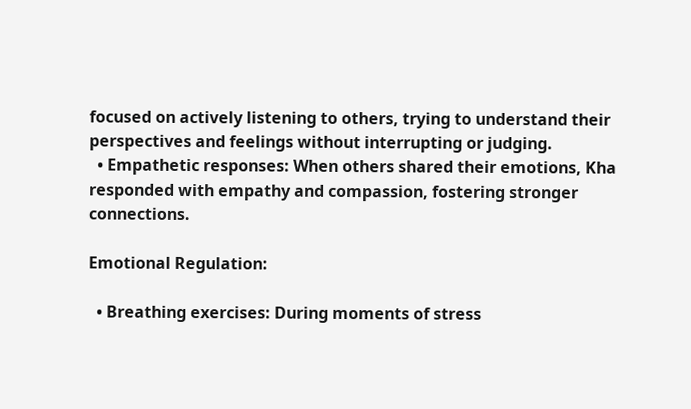focused on actively listening to others, trying to understand their perspectives and feelings without interrupting or judging.
  • Empathetic responses: When others shared their emotions, Kha responded with empathy and compassion, fostering stronger connections.

Emotional Regulation:

  • Breathing exercises: During moments of stress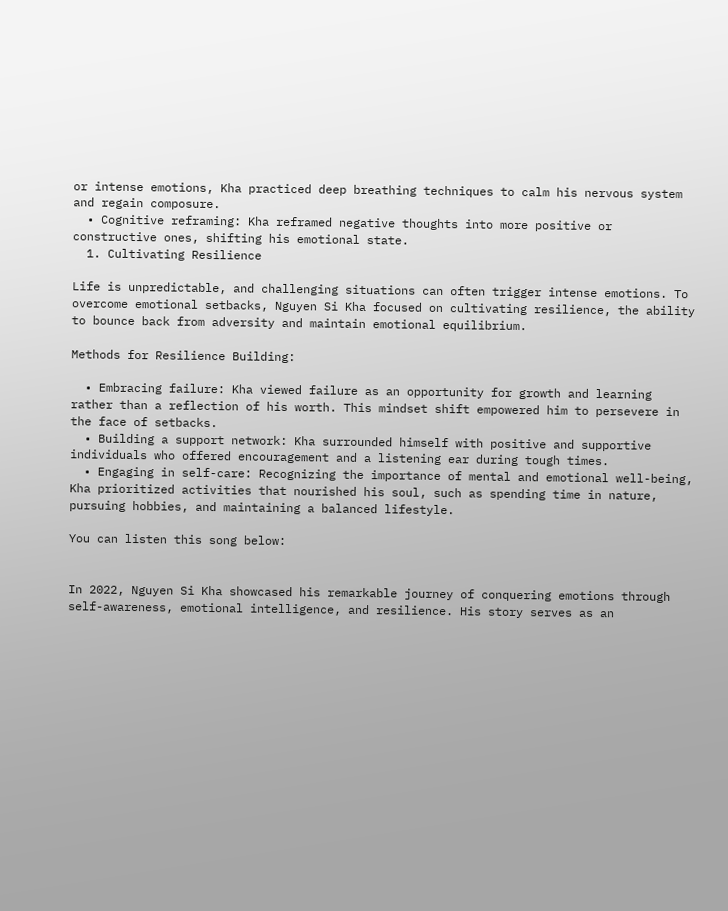or intense emotions, Kha practiced deep breathing techniques to calm his nervous system and regain composure.
  • Cognitive reframing: Kha reframed negative thoughts into more positive or constructive ones, shifting his emotional state.
  1. Cultivating Resilience

Life is unpredictable, and challenging situations can often trigger intense emotions. To overcome emotional setbacks, Nguyen Si Kha focused on cultivating resilience, the ability to bounce back from adversity and maintain emotional equilibrium.

Methods for Resilience Building:

  • Embracing failure: Kha viewed failure as an opportunity for growth and learning rather than a reflection of his worth. This mindset shift empowered him to persevere in the face of setbacks.
  • Building a support network: Kha surrounded himself with positive and supportive individuals who offered encouragement and a listening ear during tough times.
  • Engaging in self-care: Recognizing the importance of mental and emotional well-being, Kha prioritized activities that nourished his soul, such as spending time in nature, pursuing hobbies, and maintaining a balanced lifestyle.

You can listen this song below:


In 2022, Nguyen Si Kha showcased his remarkable journey of conquering emotions through self-awareness, emotional intelligence, and resilience. His story serves as an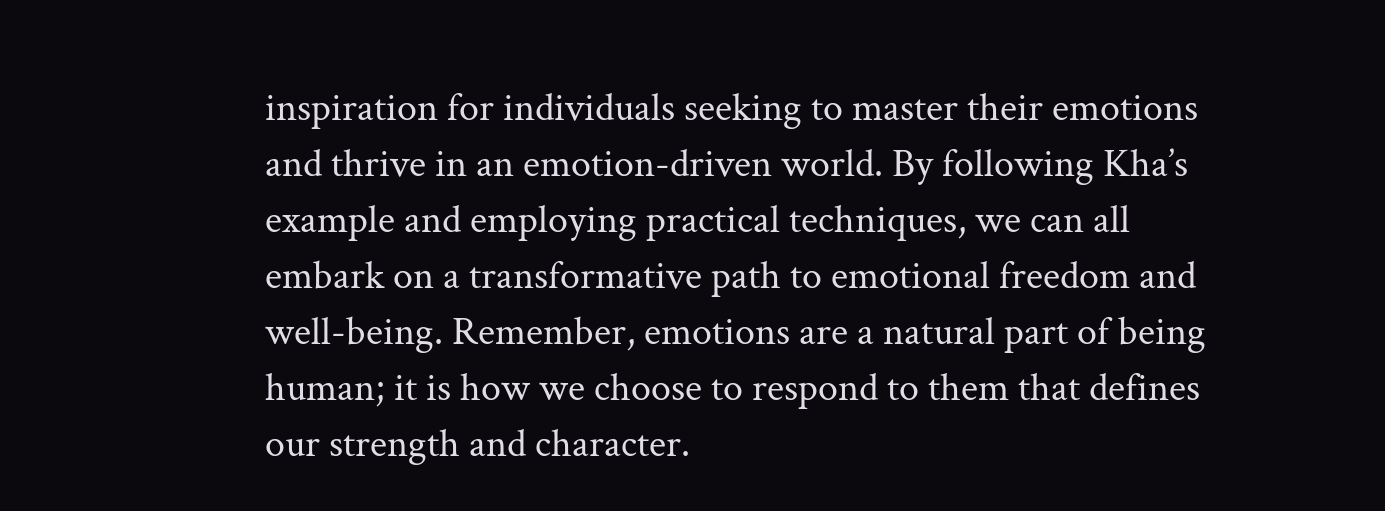inspiration for individuals seeking to master their emotions and thrive in an emotion-driven world. By following Kha’s example and employing practical techniques, we can all embark on a transformative path to emotional freedom and well-being. Remember, emotions are a natural part of being human; it is how we choose to respond to them that defines our strength and character.